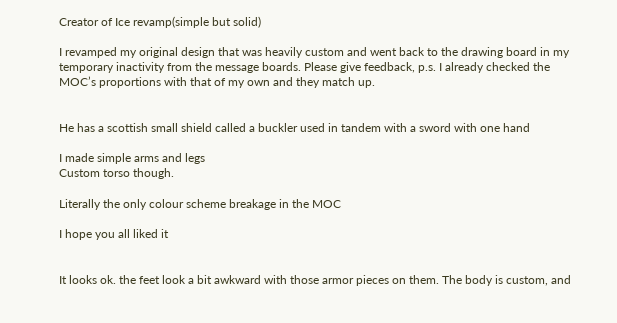Creator of Ice revamp(simple but solid)

I revamped my original design that was heavily custom and went back to the drawing board in my temporary inactivity from the message boards. Please give feedback, p.s. I already checked the MOC’s proportions with that of my own and they match up.


He has a scottish small shield called a buckler used in tandem with a sword with one hand

I made simple arms and legs
Custom torso though.

Literally the only colour scheme breakage in the MOC

I hope you all liked it


It looks ok. the feet look a bit awkward with those armor pieces on them. The body is custom, and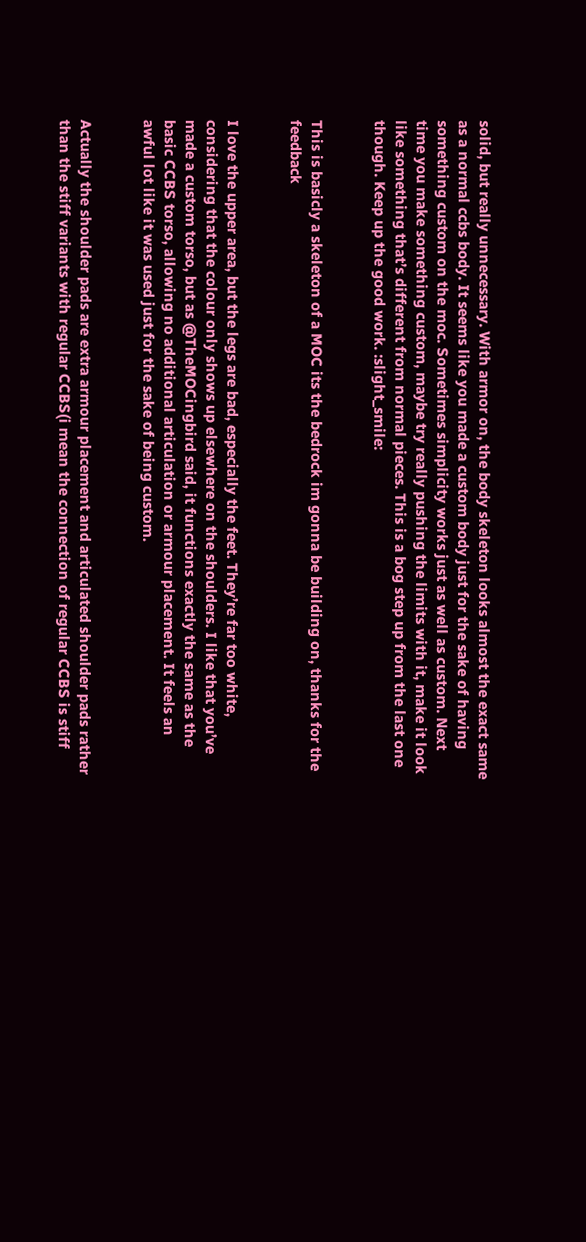solid, but really unnecessary. With armor on, the body skeleton looks almost the exact same as a normal ccbs body. It seems like you made a custom body just for the sake of having something custom on the moc. Sometimes simplicity works just as well as custom. Next time you make something custom, maybe try really pushing the limits with it, make it look like something that’s different from normal pieces. This is a bog step up from the last one though. Keep up the good work. :slight_smile:


This is basicly a skeleton of a MOC its the bedrock im gonna be building on, thanks for the feedback


I love the upper area, but the legs are bad, especially the feet. They’re far too white, considering that the colour only shows up elsewhere on the shoulders. I like that you’ve made a custom torso, but as @TheMOCingbird said, it functions exactly the same as the basic CCBS torso, allowing no additional articulation or armour placement. It feels an awful lot like it was used just for the sake of being custom.


Actually the shoulder pads are extra armour placement and articulated shoulder pads rather than the stiff variants with regular CCBS(i mean the connection of regular CCBS is stiff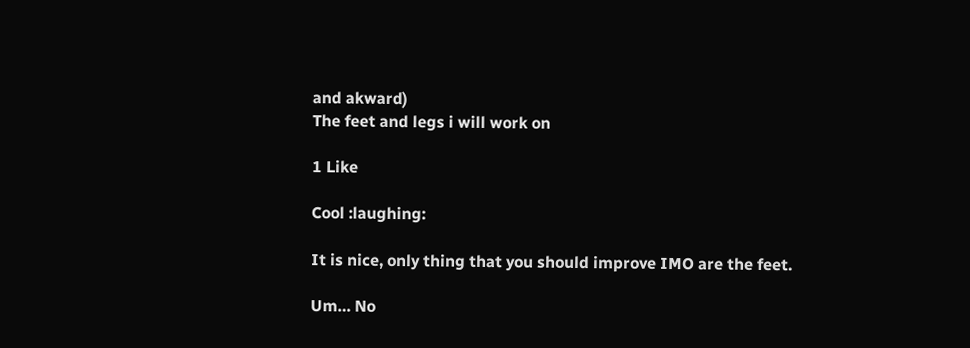and akward)
The feet and legs i will work on

1 Like

Cool :laughing:

It is nice, only thing that you should improve IMO are the feet.

Um… No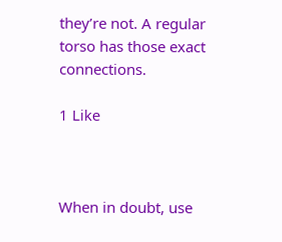they’re not. A regular torso has those exact connections.

1 Like



When in doubt, use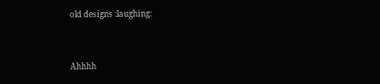old designs :laughing:


Ahhhh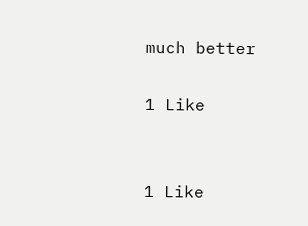much better

1 Like


1 Like